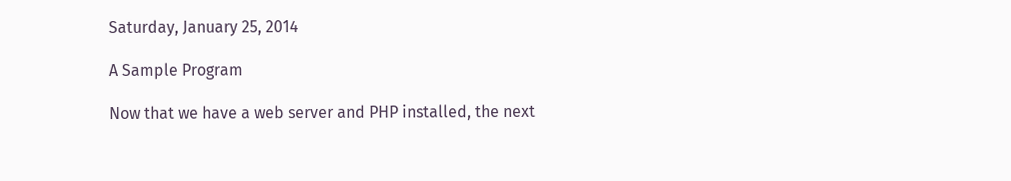Saturday, January 25, 2014

A Sample Program

Now that we have a web server and PHP installed, the next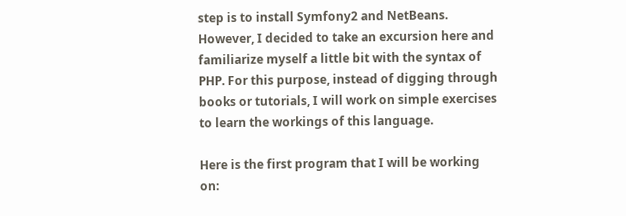step is to install Symfony2 and NetBeans. However, I decided to take an excursion here and familiarize myself a little bit with the syntax of PHP. For this purpose, instead of digging through books or tutorials, I will work on simple exercises to learn the workings of this language.

Here is the first program that I will be working on: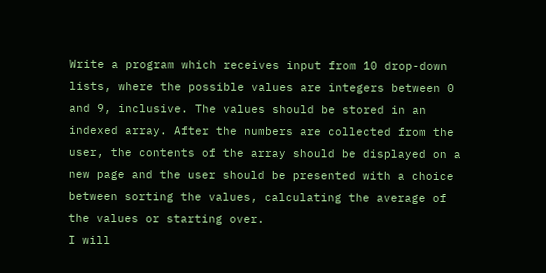Write a program which receives input from 10 drop-down lists, where the possible values are integers between 0 and 9, inclusive. The values should be stored in an indexed array. After the numbers are collected from the user, the contents of the array should be displayed on a new page and the user should be presented with a choice between sorting the values, calculating the average of the values or starting over.
I will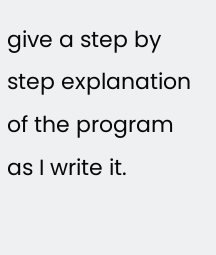give a step by step explanation of the program as I write it.